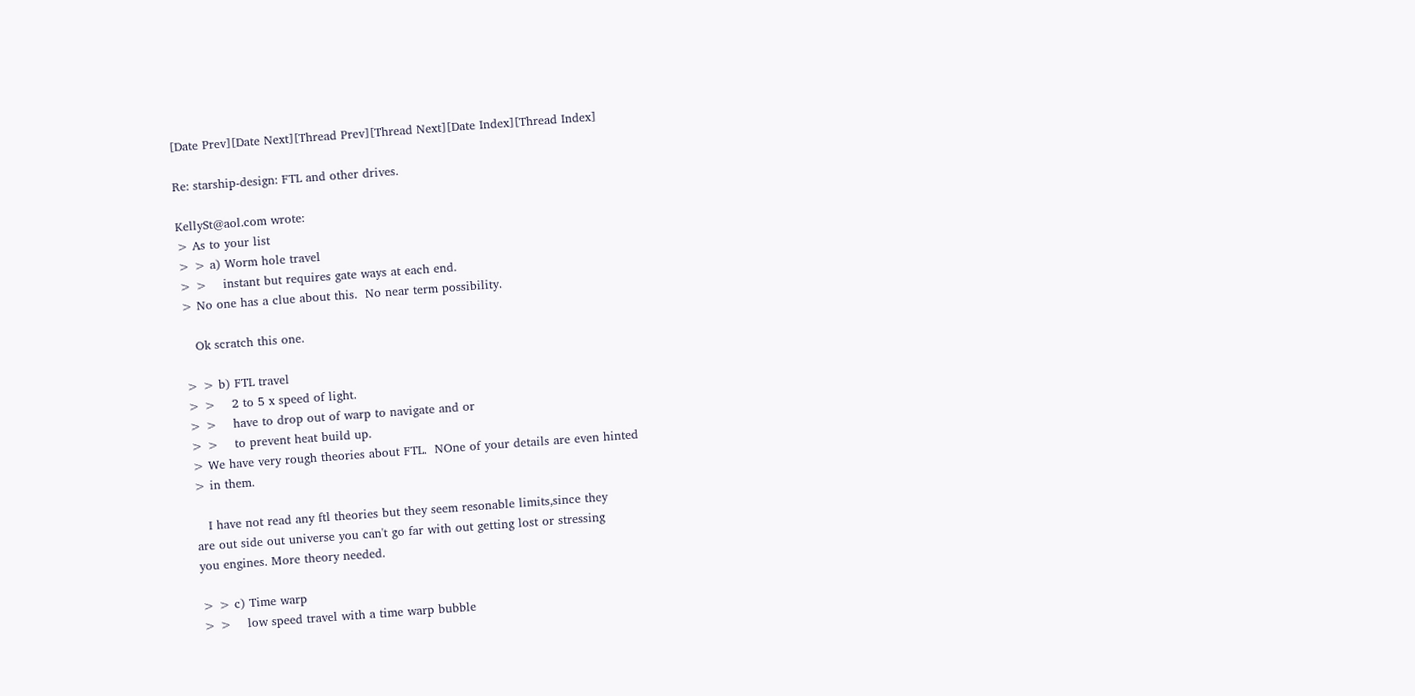[Date Prev][Date Next][Thread Prev][Thread Next][Date Index][Thread Index]

Re: starship-design: FTL and other drives.

KellySt@aol.com wrote:
> As to your list
> > a) Worm hole travel
> >    instant but requires gate ways at each end.
> No one has a clue about this.  No near term possibility.

   Ok scratch this one.

> > b) FTL travel
> >    2 to 5 x speed of light.
> >    have to drop out of warp to navigate and or
> >    to prevent heat build up.
> We have very rough theories about FTL.  NOne of your details are even hinted
> in them.

   I have not read any ftl theories but they seem resonable limits,since they
are out side out universe you can't go far with out getting lost or stressing
you engines. More theory needed.

> > c) Time warp
> >    low speed travel with a time warp bubble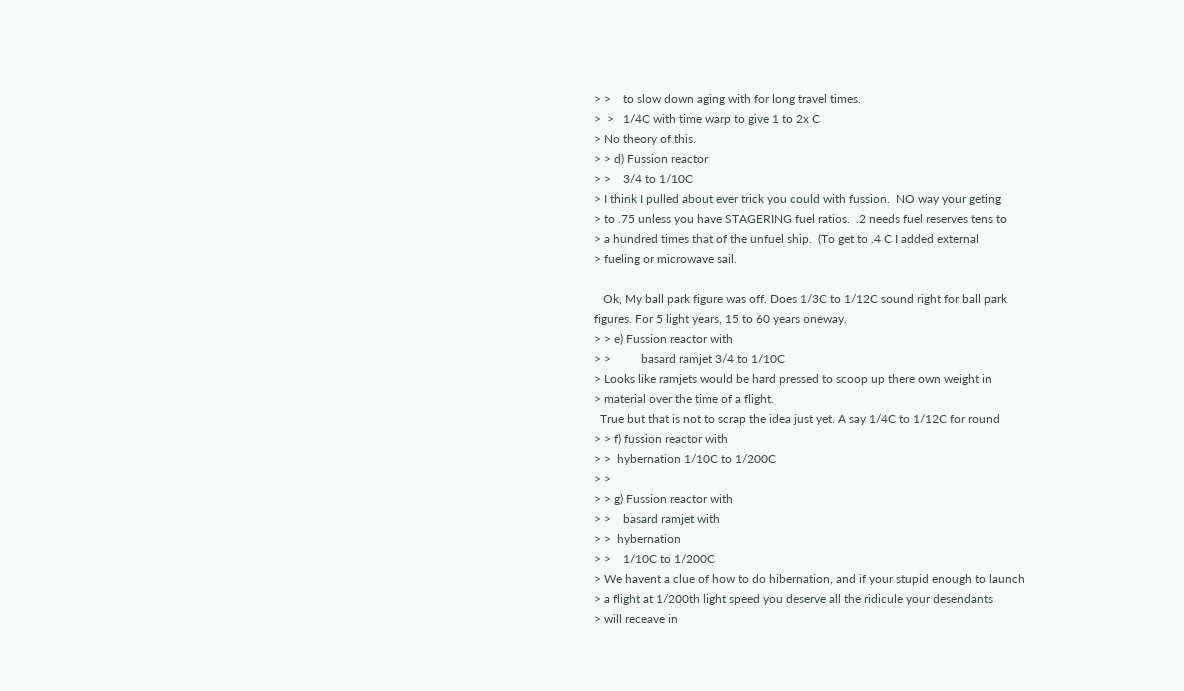> >    to slow down aging with for long travel times.
>  >   1/4C with time warp to give 1 to 2x C
> No theory of this.
> > d) Fussion reactor
> >    3/4 to 1/10C
> I think I pulled about ever trick you could with fussion.  NO way your geting
> to .75 unless you have STAGERING fuel ratios.  .2 needs fuel reserves tens to
> a hundred times that of the unfuel ship.  (To get to .4 C I added external
> fueling or microwave sail.

   Ok, My ball park figure was off. Does 1/3C to 1/12C sound right for ball park
figures. For 5 light years, 15 to 60 years oneway.
> > e) Fussion reactor with
> >          basard ramjet 3/4 to 1/10C
> Looks like ramjets would be hard pressed to scoop up there own weight in
> material over the time of a flight.
  True but that is not to scrap the idea just yet. A say 1/4C to 1/12C for round
> > f) fussion reactor with
> >  hybernation 1/10C to 1/200C
> >
> > g) Fussion reactor with
> >    basard ramjet with
> >  hybernation
> >    1/10C to 1/200C
> We havent a clue of how to do hibernation, and if your stupid enough to launch
> a flight at 1/200th light speed you deserve all the ridicule your desendants
> will receave in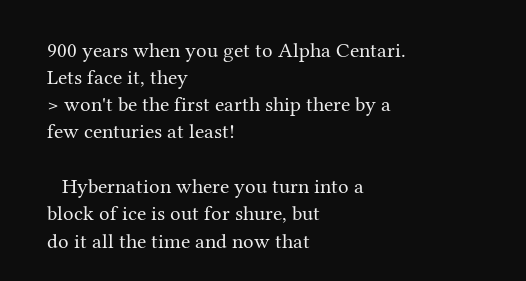900 years when you get to Alpha Centari.  Lets face it, they
> won't be the first earth ship there by a few centuries at least!

   Hybernation where you turn into a block of ice is out for shure, but
do it all the time and now that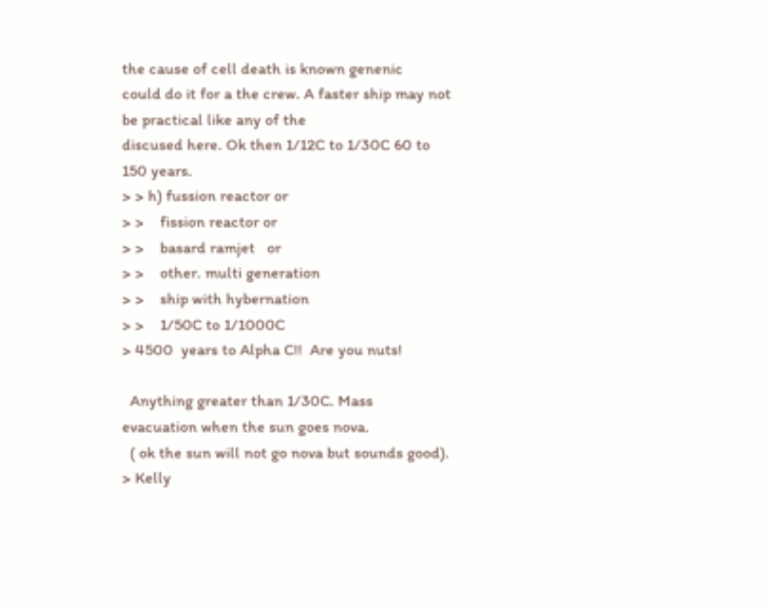the cause of cell death is known genenic
could do it for a the crew. A faster ship may not be practical like any of the
discused here. Ok then 1/12C to 1/30C 60 to 150 years.
> > h) fussion reactor or
> >    fission reactor or
> >    basard ramjet   or
> >    other. multi generation
> >    ship with hybernation
> >    1/50C to 1/1000C
> 4500  years to Alpha C!!  Are you nuts!

  Anything greater than 1/30C. Mass evacuation when the sun goes nova.
  ( ok the sun will not go nova but sounds good).
> Kelly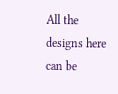All the designs here can be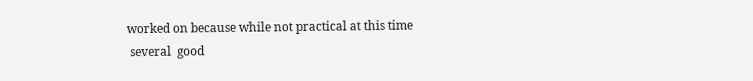worked on because while not practical at this time
 several  good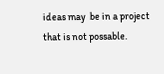ideas may  be in a project that is not possable.